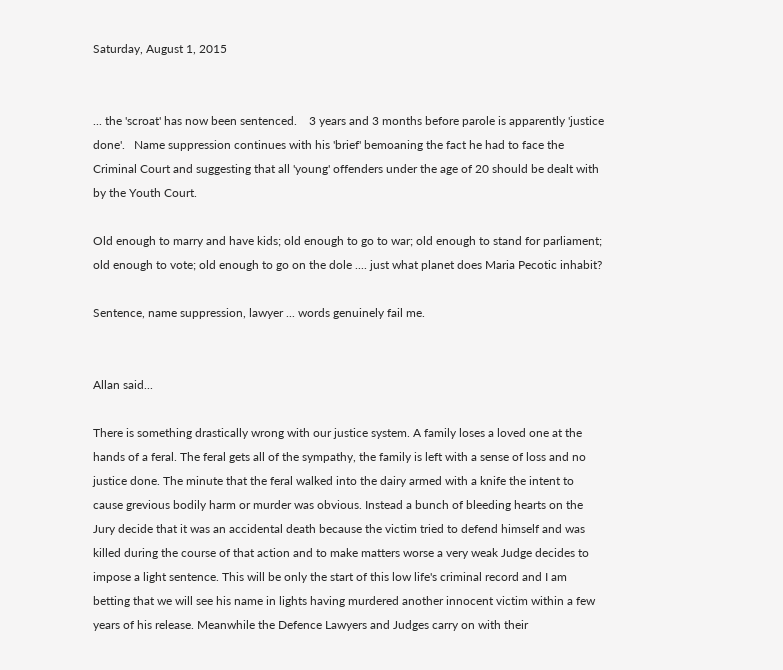Saturday, August 1, 2015


... the 'scroat' has now been sentenced.    3 years and 3 months before parole is apparently 'justice done'.   Name suppression continues with his 'brief' bemoaning the fact he had to face the Criminal Court and suggesting that all 'young' offenders under the age of 20 should be dealt with by the Youth Court.

Old enough to marry and have kids; old enough to go to war; old enough to stand for parliament; old enough to vote; old enough to go on the dole .... just what planet does Maria Pecotic inhabit?

Sentence, name suppression, lawyer ... words genuinely fail me.


Allan said...

There is something drastically wrong with our justice system. A family loses a loved one at the hands of a feral. The feral gets all of the sympathy, the family is left with a sense of loss and no justice done. The minute that the feral walked into the dairy armed with a knife the intent to cause grevious bodily harm or murder was obvious. Instead a bunch of bleeding hearts on the Jury decide that it was an accidental death because the victim tried to defend himself and was killed during the course of that action and to make matters worse a very weak Judge decides to impose a light sentence. This will be only the start of this low life's criminal record and I am betting that we will see his name in lights having murdered another innocent victim within a few years of his release. Meanwhile the Defence Lawyers and Judges carry on with their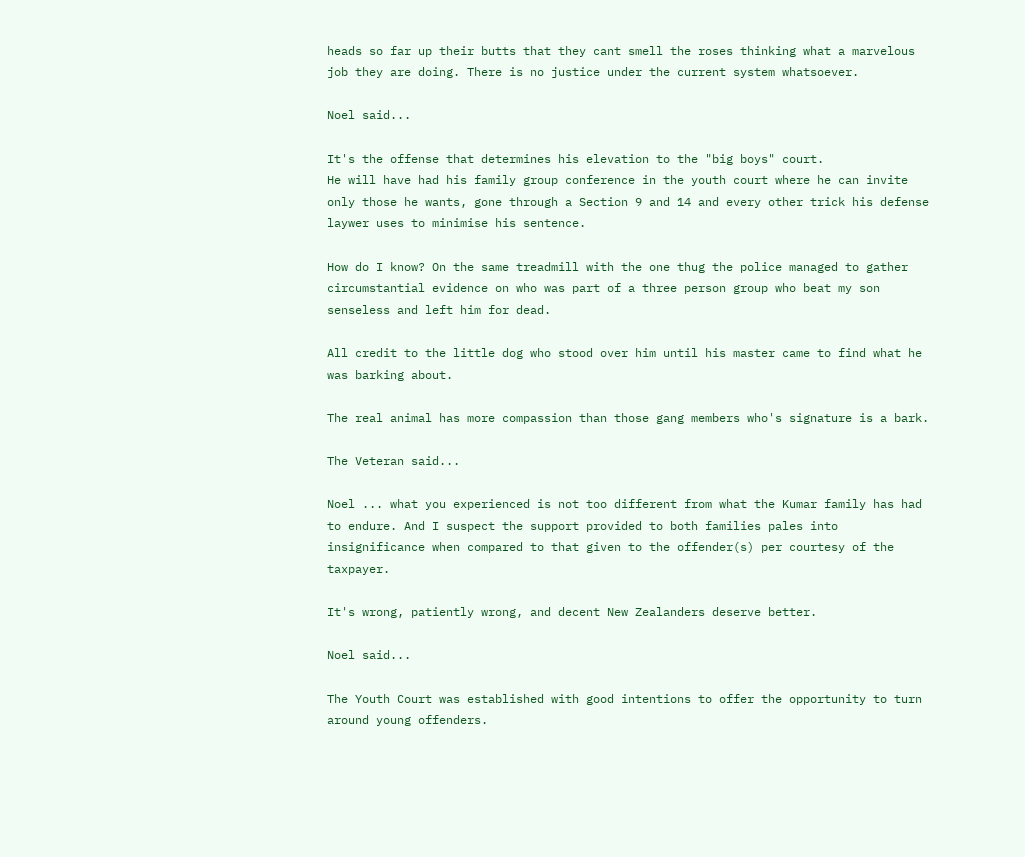heads so far up their butts that they cant smell the roses thinking what a marvelous job they are doing. There is no justice under the current system whatsoever.

Noel said...

It's the offense that determines his elevation to the "big boys" court.
He will have had his family group conference in the youth court where he can invite only those he wants, gone through a Section 9 and 14 and every other trick his defense laywer uses to minimise his sentence.

How do I know? On the same treadmill with the one thug the police managed to gather circumstantial evidence on who was part of a three person group who beat my son senseless and left him for dead.

All credit to the little dog who stood over him until his master came to find what he was barking about.

The real animal has more compassion than those gang members who's signature is a bark.

The Veteran said...

Noel ... what you experienced is not too different from what the Kumar family has had to endure. And I suspect the support provided to both families pales into insignificance when compared to that given to the offender(s) per courtesy of the taxpayer.

It's wrong, patiently wrong, and decent New Zealanders deserve better.

Noel said...

The Youth Court was established with good intentions to offer the opportunity to turn around young offenders.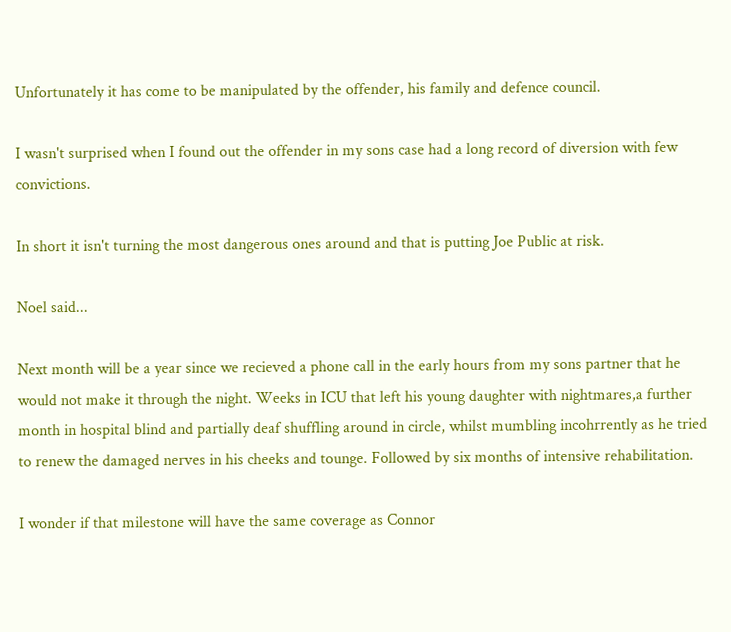Unfortunately it has come to be manipulated by the offender, his family and defence council.

I wasn't surprised when I found out the offender in my sons case had a long record of diversion with few convictions.

In short it isn't turning the most dangerous ones around and that is putting Joe Public at risk.

Noel said...

Next month will be a year since we recieved a phone call in the early hours from my sons partner that he would not make it through the night. Weeks in ICU that left his young daughter with nightmares,a further month in hospital blind and partially deaf shuffling around in circle, whilst mumbling incohrrently as he tried to renew the damaged nerves in his cheeks and tounge. Followed by six months of intensive rehabilitation.

I wonder if that milestone will have the same coverage as Connor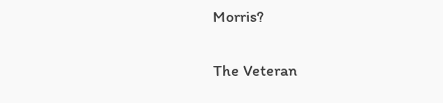Morris?

The Veteran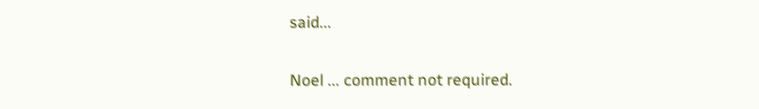said...

Noel ... comment not required.